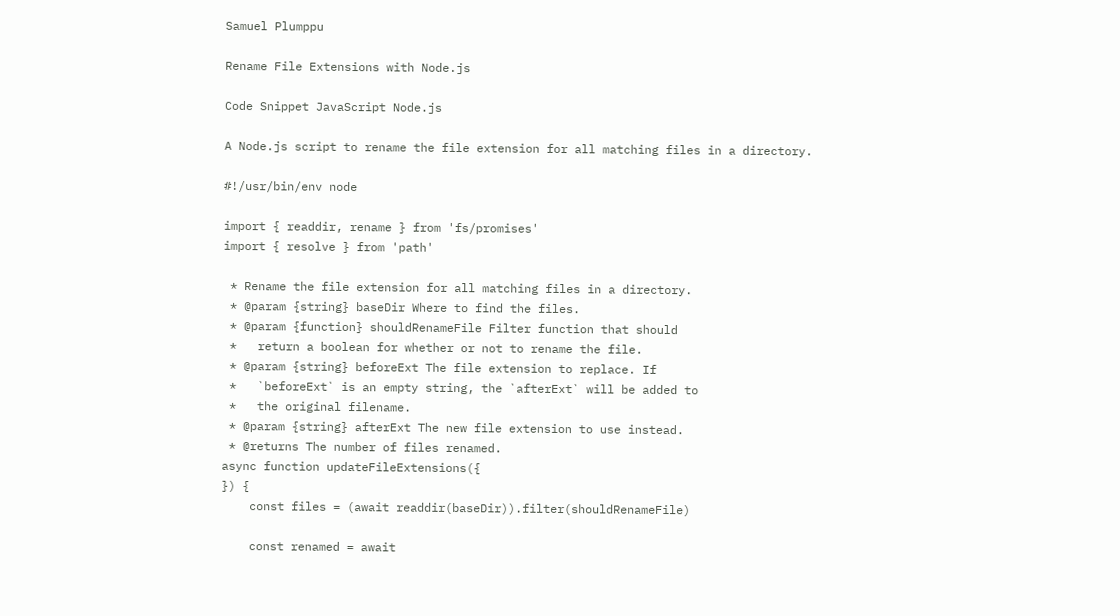Samuel Plumppu

Rename File Extensions with Node.js

Code Snippet JavaScript Node.js

A Node.js script to rename the file extension for all matching files in a directory.

#!/usr/bin/env node

import { readdir, rename } from 'fs/promises'
import { resolve } from 'path'

 * Rename the file extension for all matching files in a directory.
 * @param {string} baseDir Where to find the files.
 * @param {function} shouldRenameFile Filter function that should
 *   return a boolean for whether or not to rename the file.
 * @param {string} beforeExt The file extension to replace. If
 *   `beforeExt` is an empty string, the `afterExt` will be added to
 *   the original filename.
 * @param {string} afterExt The new file extension to use instead.
 * @returns The number of files renamed.
async function updateFileExtensions({
}) {
    const files = (await readdir(baseDir)).filter(shouldRenameFile)

    const renamed = await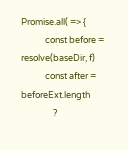Promise.all( => {
            const before = resolve(baseDir, f)
            const after = beforeExt.length
                ?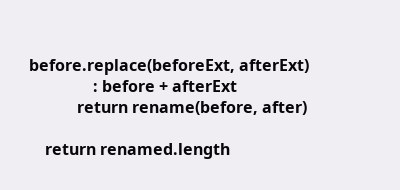before.replace(beforeExt, afterExt)
                : before + afterExt
            return rename(before, after)

    return renamed.length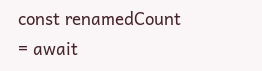const renamedCount = await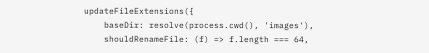updateFileExtensions({
    baseDir: resolve(process.cwd(), 'images'),
    shouldRenameFile: (f) => f.length === 64,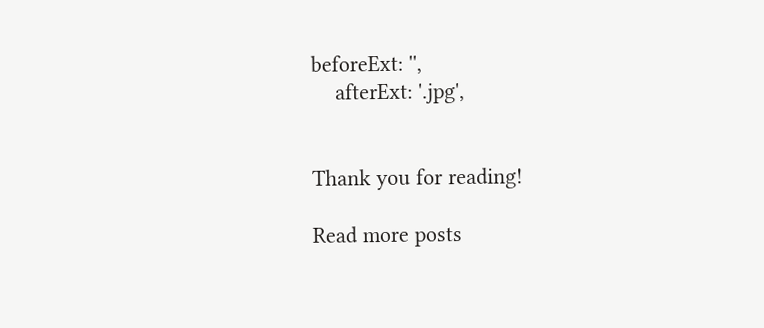beforeExt: '',
    afterExt: '.jpg',


Thank you for reading!

Read more posts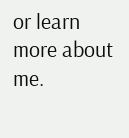or learn more about me.